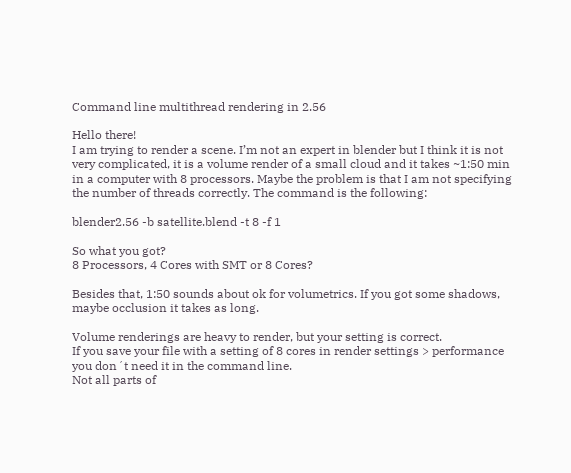Command line multithread rendering in 2.56

Hello there!
I am trying to render a scene. I’m not an expert in blender but I think it is not very complicated, it is a volume render of a small cloud and it takes ~1:50 min in a computer with 8 processors. Maybe the problem is that I am not specifying the number of threads correctly. The command is the following:

blender2.56 -b satellite.blend -t 8 -f 1

So what you got?
8 Processors, 4 Cores with SMT or 8 Cores?

Besides that, 1:50 sounds about ok for volumetrics. If you got some shadows, maybe occlusion it takes as long.

Volume renderings are heavy to render, but your setting is correct.
If you save your file with a setting of 8 cores in render settings > performance you don´t need it in the command line.
Not all parts of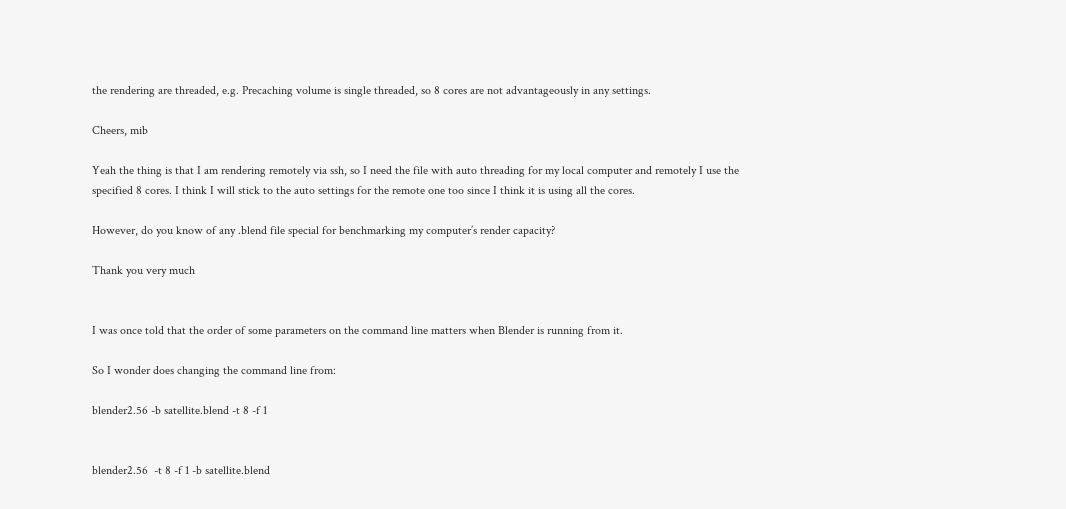the rendering are threaded, e.g. Precaching volume is single threaded, so 8 cores are not advantageously in any settings.

Cheers, mib

Yeah the thing is that I am rendering remotely via ssh, so I need the file with auto threading for my local computer and remotely I use the specified 8 cores. I think I will stick to the auto settings for the remote one too since I think it is using all the cores.

However, do you know of any .blend file special for benchmarking my computer’s render capacity?

Thank you very much


I was once told that the order of some parameters on the command line matters when Blender is running from it.

So I wonder does changing the command line from:

blender2.56 -b satellite.blend -t 8 -f 1


blender2.56  -t 8 -f 1 -b satellite.blend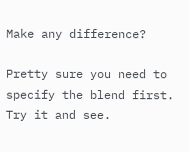Make any difference?

Pretty sure you need to specify the blend first. Try it and see.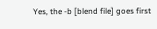Yes, the -b [blend file] goes first